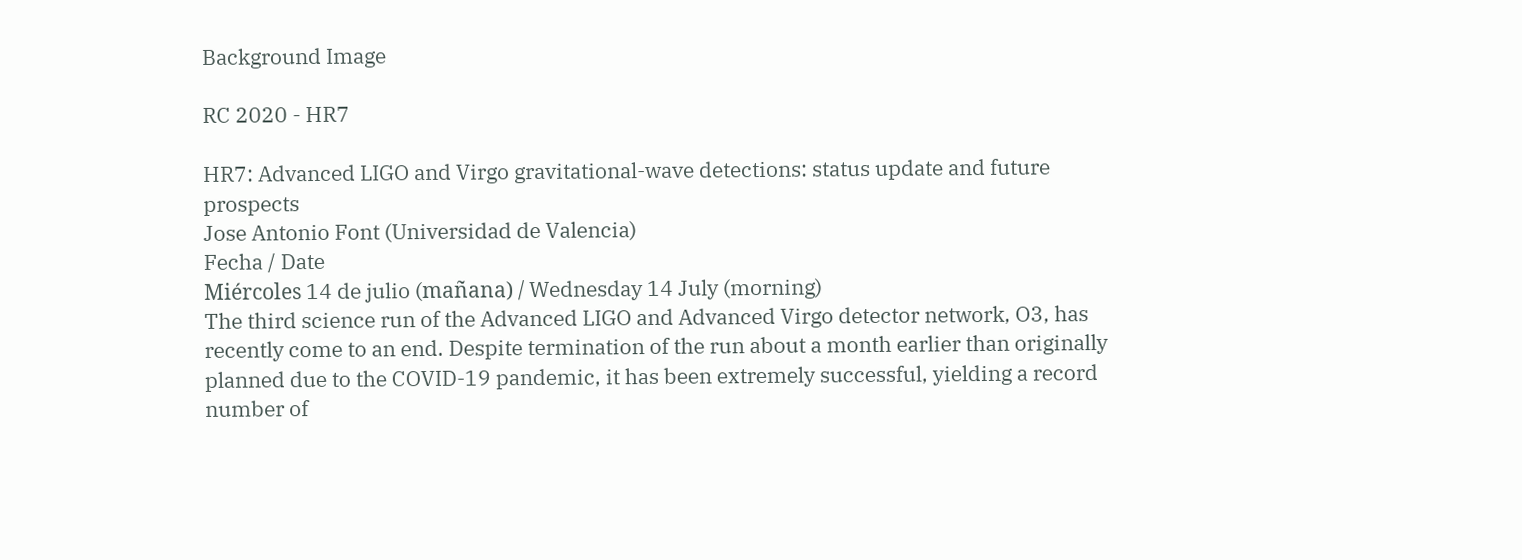Background Image

RC 2020 - HR7

HR7: Advanced LIGO and Virgo gravitational-wave detections: status update and future prospects
Jose Antonio Font (Universidad de Valencia)
Fecha / Date
Miércoles 14 de julio (mañana) / Wednesday 14 July (morning)
The third science run of the Advanced LIGO and Advanced Virgo detector network, O3, has recently come to an end. Despite termination of the run about a month earlier than originally planned due to the COVID-19 pandemic, it has been extremely successful, yielding a record number of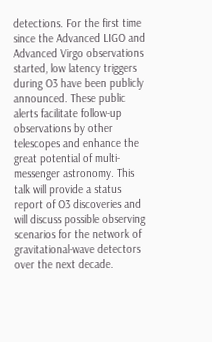detections. For the first time since the Advanced LIGO and Advanced Virgo observations started, low latency triggers during O3 have been publicly announced. These public alerts facilitate follow-up observations by other telescopes and enhance the great potential of multi-messenger astronomy. This talk will provide a status report of O3 discoveries and will discuss possible observing scenarios for the network of gravitational-wave detectors over the next decade.